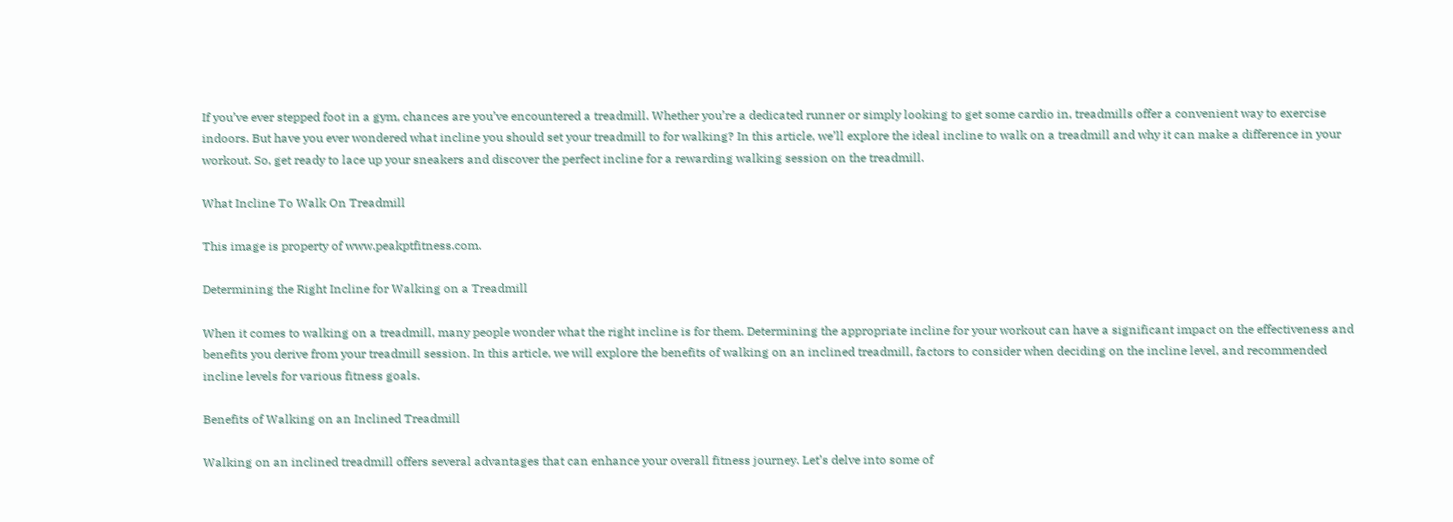If you’ve ever stepped foot in a gym, chances are you’ve encountered a treadmill. Whether you’re a dedicated runner or simply looking to get some cardio in, treadmills offer a convenient way to exercise indoors. But have you ever wondered what incline you should set your treadmill to for walking? In this article, we’ll explore the ideal incline to walk on a treadmill and why it can make a difference in your workout. So, get ready to lace up your sneakers and discover the perfect incline for a rewarding walking session on the treadmill.

What Incline To Walk On Treadmill

This image is property of www.peakptfitness.com.

Determining the Right Incline for Walking on a Treadmill

When it comes to walking on a treadmill, many people wonder what the right incline is for them. Determining the appropriate incline for your workout can have a significant impact on the effectiveness and benefits you derive from your treadmill session. In this article, we will explore the benefits of walking on an inclined treadmill, factors to consider when deciding on the incline level, and recommended incline levels for various fitness goals.

Benefits of Walking on an Inclined Treadmill

Walking on an inclined treadmill offers several advantages that can enhance your overall fitness journey. Let’s delve into some of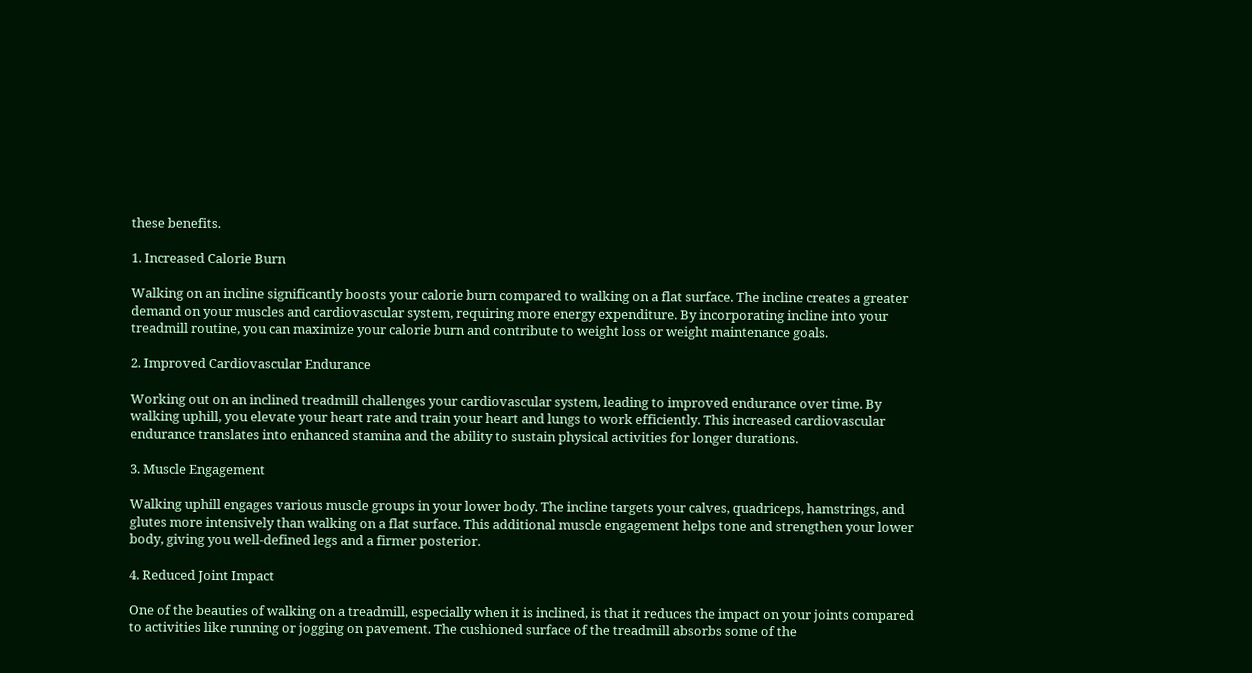these benefits.

1. Increased Calorie Burn

Walking on an incline significantly boosts your calorie burn compared to walking on a flat surface. The incline creates a greater demand on your muscles and cardiovascular system, requiring more energy expenditure. By incorporating incline into your treadmill routine, you can maximize your calorie burn and contribute to weight loss or weight maintenance goals.

2. Improved Cardiovascular Endurance

Working out on an inclined treadmill challenges your cardiovascular system, leading to improved endurance over time. By walking uphill, you elevate your heart rate and train your heart and lungs to work efficiently. This increased cardiovascular endurance translates into enhanced stamina and the ability to sustain physical activities for longer durations.

3. Muscle Engagement

Walking uphill engages various muscle groups in your lower body. The incline targets your calves, quadriceps, hamstrings, and glutes more intensively than walking on a flat surface. This additional muscle engagement helps tone and strengthen your lower body, giving you well-defined legs and a firmer posterior.

4. Reduced Joint Impact

One of the beauties of walking on a treadmill, especially when it is inclined, is that it reduces the impact on your joints compared to activities like running or jogging on pavement. The cushioned surface of the treadmill absorbs some of the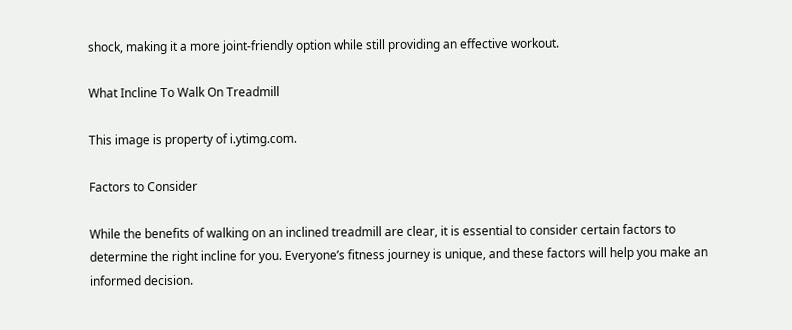shock, making it a more joint-friendly option while still providing an effective workout.

What Incline To Walk On Treadmill

This image is property of i.ytimg.com.

Factors to Consider

While the benefits of walking on an inclined treadmill are clear, it is essential to consider certain factors to determine the right incline for you. Everyone’s fitness journey is unique, and these factors will help you make an informed decision.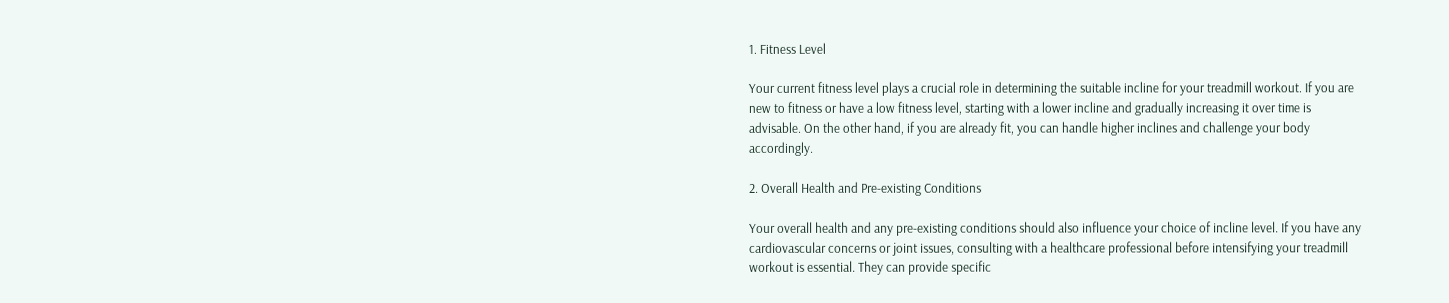1. Fitness Level

Your current fitness level plays a crucial role in determining the suitable incline for your treadmill workout. If you are new to fitness or have a low fitness level, starting with a lower incline and gradually increasing it over time is advisable. On the other hand, if you are already fit, you can handle higher inclines and challenge your body accordingly.

2. Overall Health and Pre-existing Conditions

Your overall health and any pre-existing conditions should also influence your choice of incline level. If you have any cardiovascular concerns or joint issues, consulting with a healthcare professional before intensifying your treadmill workout is essential. They can provide specific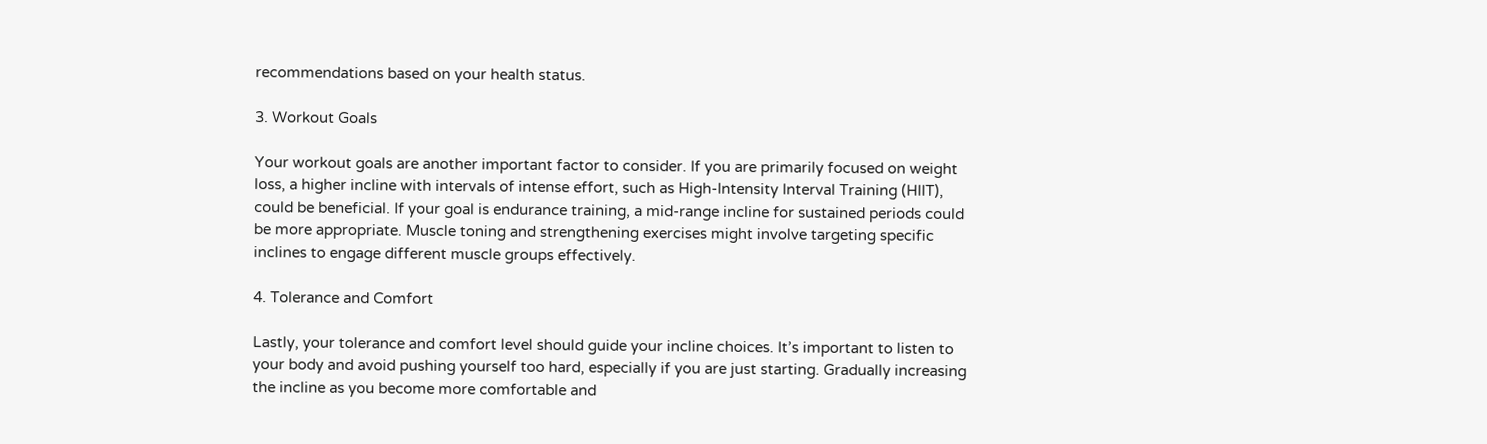recommendations based on your health status.

3. Workout Goals

Your workout goals are another important factor to consider. If you are primarily focused on weight loss, a higher incline with intervals of intense effort, such as High-Intensity Interval Training (HIIT), could be beneficial. If your goal is endurance training, a mid-range incline for sustained periods could be more appropriate. Muscle toning and strengthening exercises might involve targeting specific inclines to engage different muscle groups effectively.

4. Tolerance and Comfort

Lastly, your tolerance and comfort level should guide your incline choices. It’s important to listen to your body and avoid pushing yourself too hard, especially if you are just starting. Gradually increasing the incline as you become more comfortable and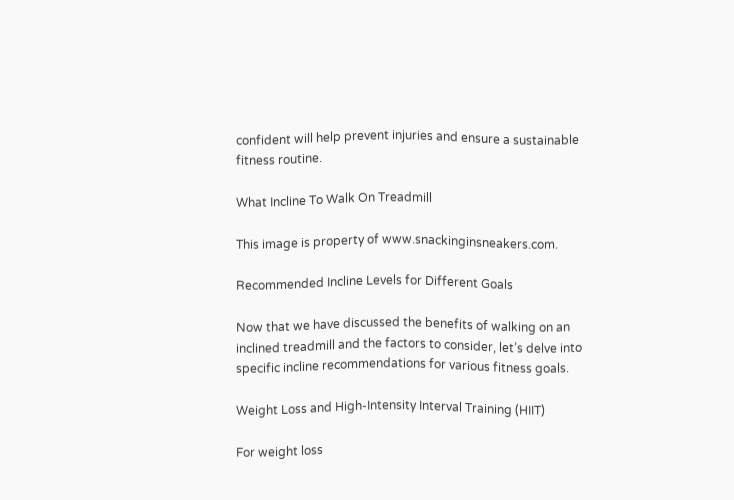confident will help prevent injuries and ensure a sustainable fitness routine.

What Incline To Walk On Treadmill

This image is property of www.snackinginsneakers.com.

Recommended Incline Levels for Different Goals

Now that we have discussed the benefits of walking on an inclined treadmill and the factors to consider, let’s delve into specific incline recommendations for various fitness goals.

Weight Loss and High-Intensity Interval Training (HIIT)

For weight loss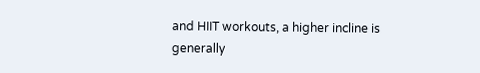and HIIT workouts, a higher incline is generally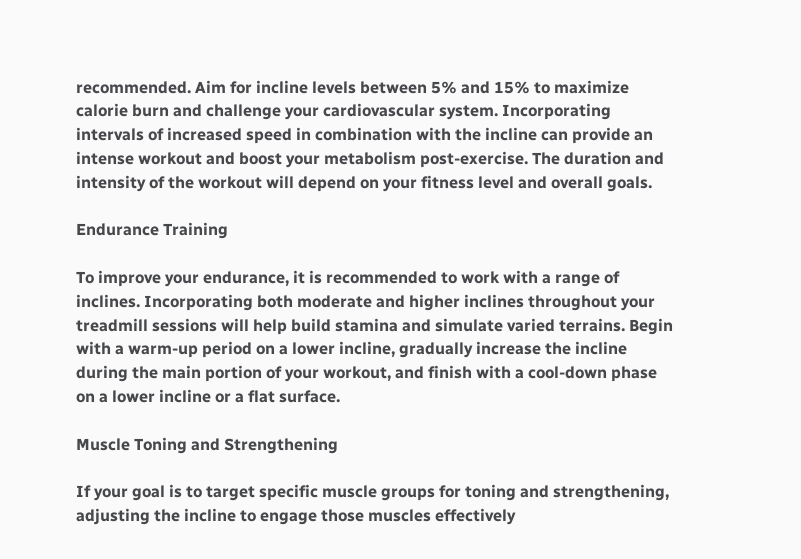recommended. Aim for incline levels between 5% and 15% to maximize calorie burn and challenge your cardiovascular system. Incorporating intervals of increased speed in combination with the incline can provide an intense workout and boost your metabolism post-exercise. The duration and intensity of the workout will depend on your fitness level and overall goals.

Endurance Training

To improve your endurance, it is recommended to work with a range of inclines. Incorporating both moderate and higher inclines throughout your treadmill sessions will help build stamina and simulate varied terrains. Begin with a warm-up period on a lower incline, gradually increase the incline during the main portion of your workout, and finish with a cool-down phase on a lower incline or a flat surface.

Muscle Toning and Strengthening

If your goal is to target specific muscle groups for toning and strengthening, adjusting the incline to engage those muscles effectively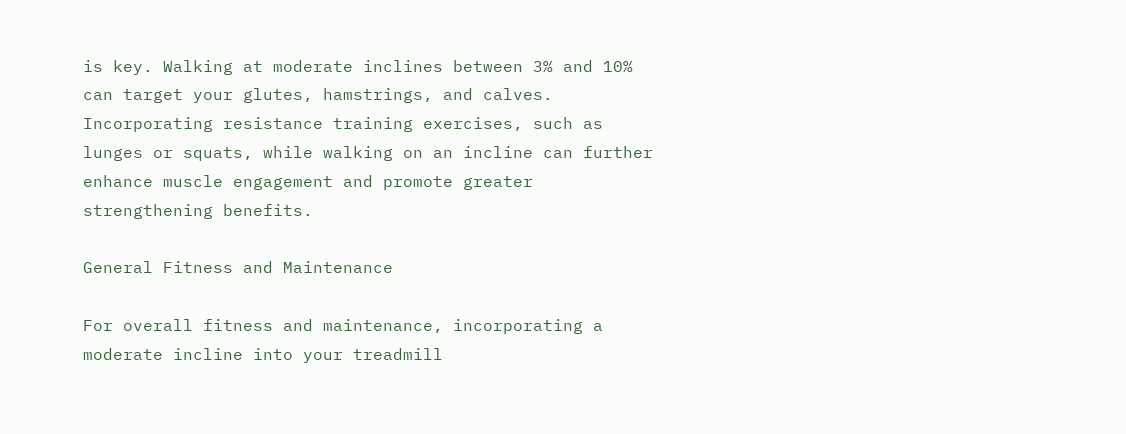is key. Walking at moderate inclines between 3% and 10% can target your glutes, hamstrings, and calves. Incorporating resistance training exercises, such as lunges or squats, while walking on an incline can further enhance muscle engagement and promote greater strengthening benefits.

General Fitness and Maintenance

For overall fitness and maintenance, incorporating a moderate incline into your treadmill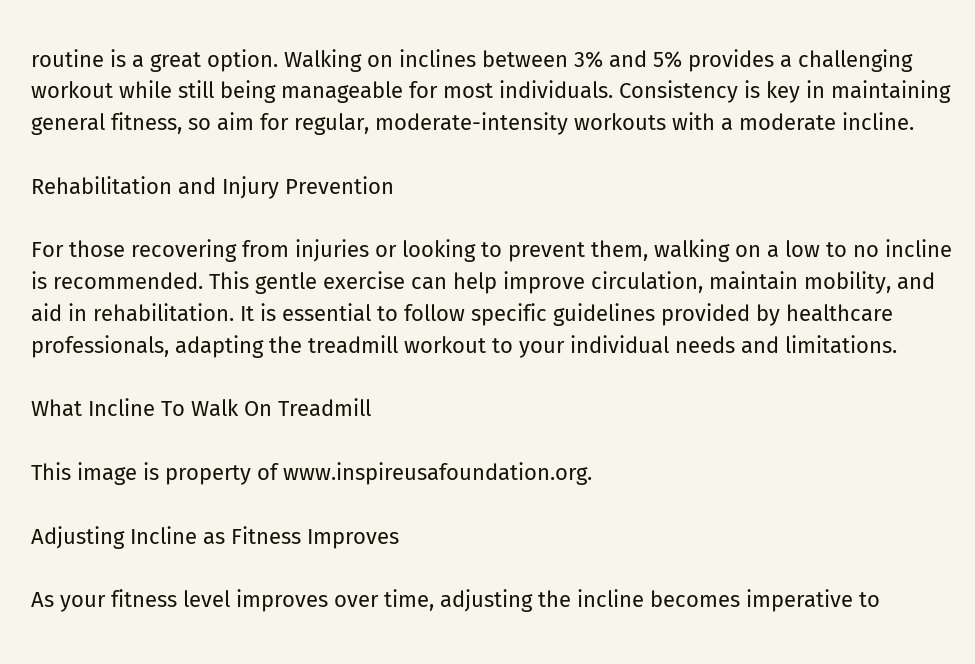routine is a great option. Walking on inclines between 3% and 5% provides a challenging workout while still being manageable for most individuals. Consistency is key in maintaining general fitness, so aim for regular, moderate-intensity workouts with a moderate incline.

Rehabilitation and Injury Prevention

For those recovering from injuries or looking to prevent them, walking on a low to no incline is recommended. This gentle exercise can help improve circulation, maintain mobility, and aid in rehabilitation. It is essential to follow specific guidelines provided by healthcare professionals, adapting the treadmill workout to your individual needs and limitations.

What Incline To Walk On Treadmill

This image is property of www.inspireusafoundation.org.

Adjusting Incline as Fitness Improves

As your fitness level improves over time, adjusting the incline becomes imperative to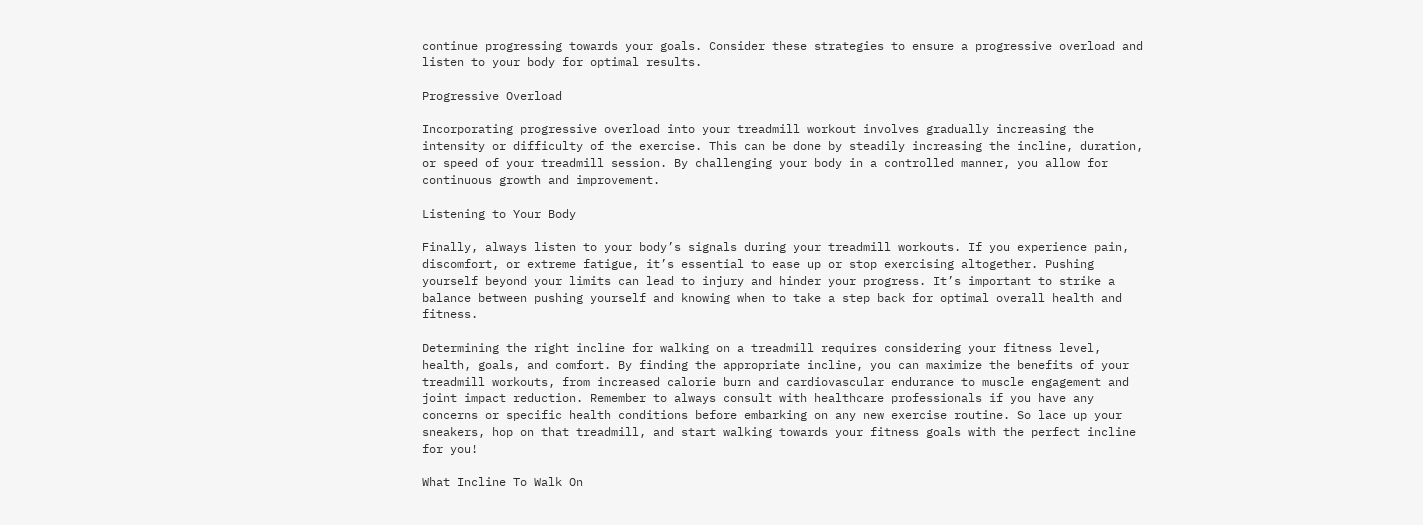continue progressing towards your goals. Consider these strategies to ensure a progressive overload and listen to your body for optimal results.

Progressive Overload

Incorporating progressive overload into your treadmill workout involves gradually increasing the intensity or difficulty of the exercise. This can be done by steadily increasing the incline, duration, or speed of your treadmill session. By challenging your body in a controlled manner, you allow for continuous growth and improvement.

Listening to Your Body

Finally, always listen to your body’s signals during your treadmill workouts. If you experience pain, discomfort, or extreme fatigue, it’s essential to ease up or stop exercising altogether. Pushing yourself beyond your limits can lead to injury and hinder your progress. It’s important to strike a balance between pushing yourself and knowing when to take a step back for optimal overall health and fitness.

Determining the right incline for walking on a treadmill requires considering your fitness level, health, goals, and comfort. By finding the appropriate incline, you can maximize the benefits of your treadmill workouts, from increased calorie burn and cardiovascular endurance to muscle engagement and joint impact reduction. Remember to always consult with healthcare professionals if you have any concerns or specific health conditions before embarking on any new exercise routine. So lace up your sneakers, hop on that treadmill, and start walking towards your fitness goals with the perfect incline for you!

What Incline To Walk On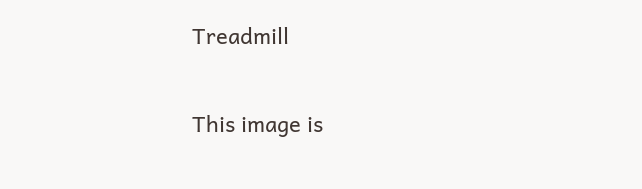Treadmill

This image is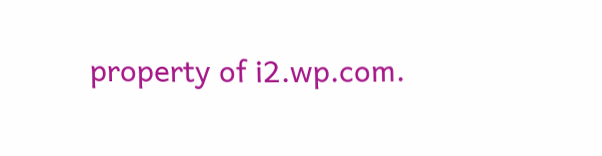property of i2.wp.com.